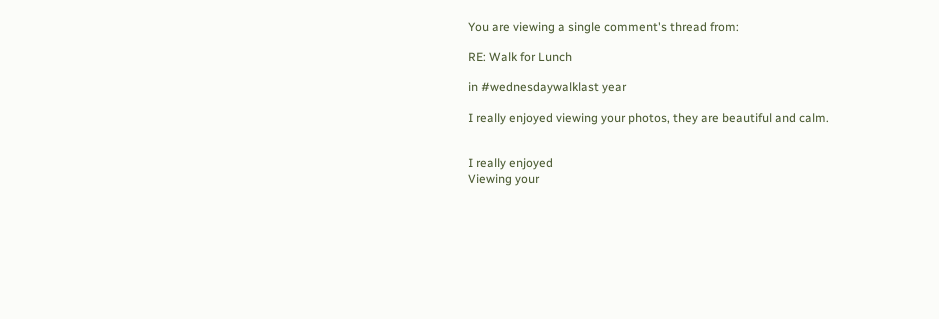You are viewing a single comment's thread from:

RE: Walk for Lunch

in #wednesdaywalklast year

I really enjoyed viewing your photos, they are beautiful and calm.


I really enjoyed
Viewing your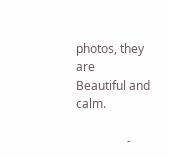photos, they are
Beautiful and calm.

                 -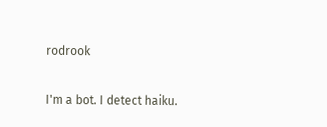rodrook

I'm a bot. I detect haiku.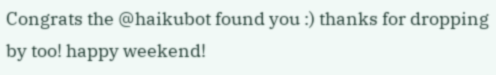Congrats the @haikubot found you :) thanks for dropping by too! happy weekend!